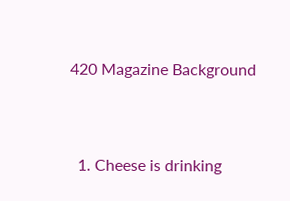420 Magazine Background


  1. Cheese is drinking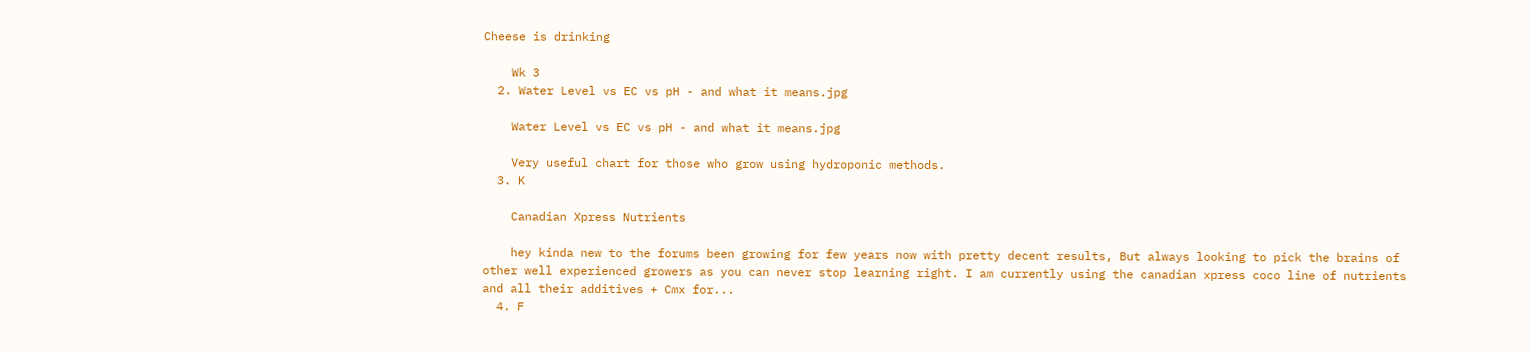Cheese is drinking

    Wk 3
  2. Water Level vs EC vs pH - and what it means.jpg

    Water Level vs EC vs pH - and what it means.jpg

    Very useful chart for those who grow using hydroponic methods.
  3. K

    Canadian Xpress Nutrients

    hey kinda new to the forums been growing for few years now with pretty decent results, But always looking to pick the brains of other well experienced growers as you can never stop learning right. I am currently using the canadian xpress coco line of nutrients and all their additives + Cmx for...
  4. F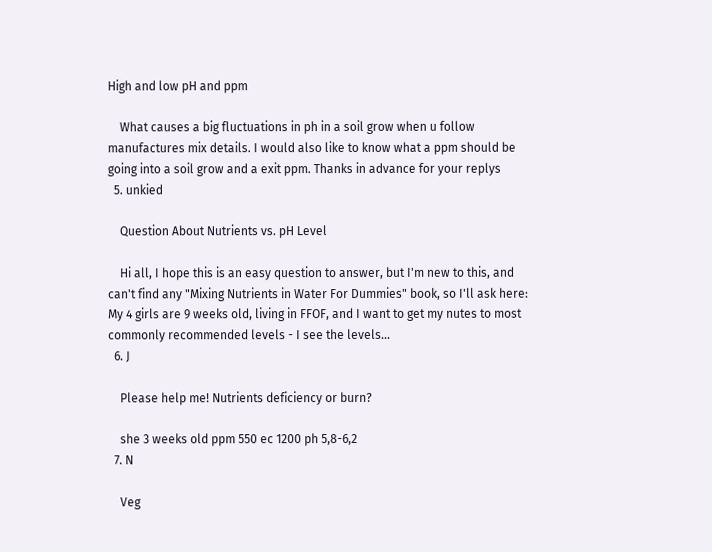High and low pH and ppm

    What causes a big fluctuations in ph in a soil grow when u follow manufactures mix details. I would also like to know what a ppm should be going into a soil grow and a exit ppm. Thanks in advance for your replys
  5. unkied

    Question About Nutrients vs. pH Level

    Hi all, I hope this is an easy question to answer, but I'm new to this, and can't find any "Mixing Nutrients in Water For Dummies" book, so I'll ask here: My 4 girls are 9 weeks old, living in FFOF, and I want to get my nutes to most commonly recommended levels - I see the levels...
  6. J

    Please help me! Nutrients deficiency or burn?

    she 3 weeks old ppm 550 ec 1200 ph 5,8-6,2
  7. N

    Veg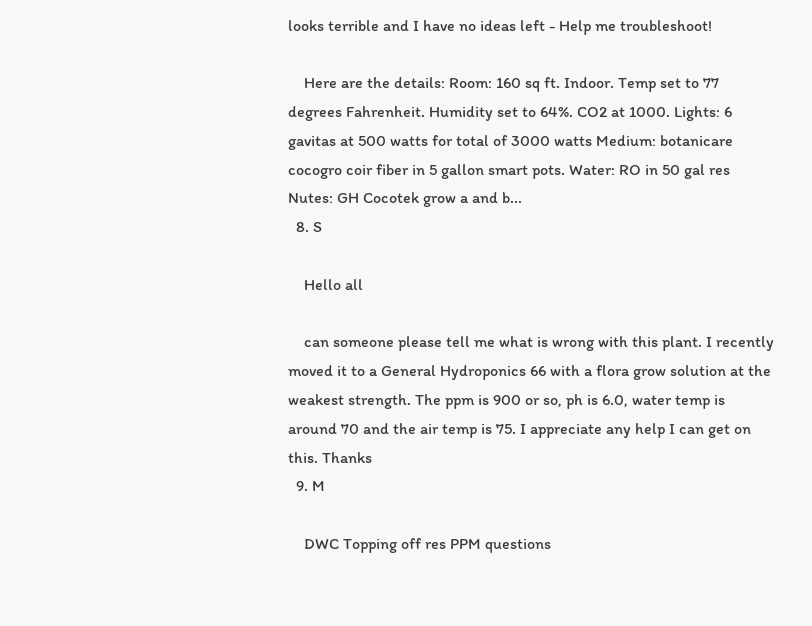looks terrible and I have no ideas left - Help me troubleshoot!

    Here are the details: Room: 160 sq ft. Indoor. Temp set to 77 degrees Fahrenheit. Humidity set to 64%. CO2 at 1000. Lights: 6 gavitas at 500 watts for total of 3000 watts Medium: botanicare cocogro coir fiber in 5 gallon smart pots. Water: RO in 50 gal res Nutes: GH Cocotek grow a and b...
  8. S

    Hello all

    can someone please tell me what is wrong with this plant. I recently moved it to a General Hydroponics 66 with a flora grow solution at the weakest strength. The ppm is 900 or so, ph is 6.0, water temp is around 70 and the air temp is 75. I appreciate any help I can get on this. Thanks
  9. M

    DWC Topping off res PPM questions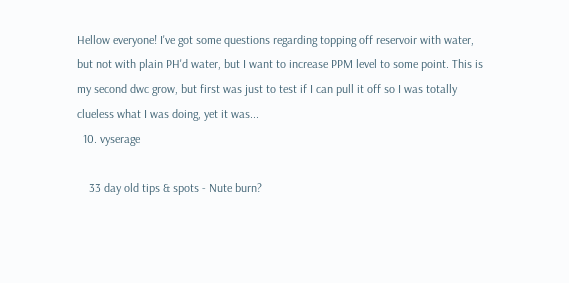Hellow everyone! I've got some questions regarding topping off reservoir with water, but not with plain PH'd water, but I want to increase PPM level to some point. This is my second dwc grow, but first was just to test if I can pull it off so I was totally clueless what I was doing, yet it was...
  10. vyserage

    33 day old tips & spots - Nute burn?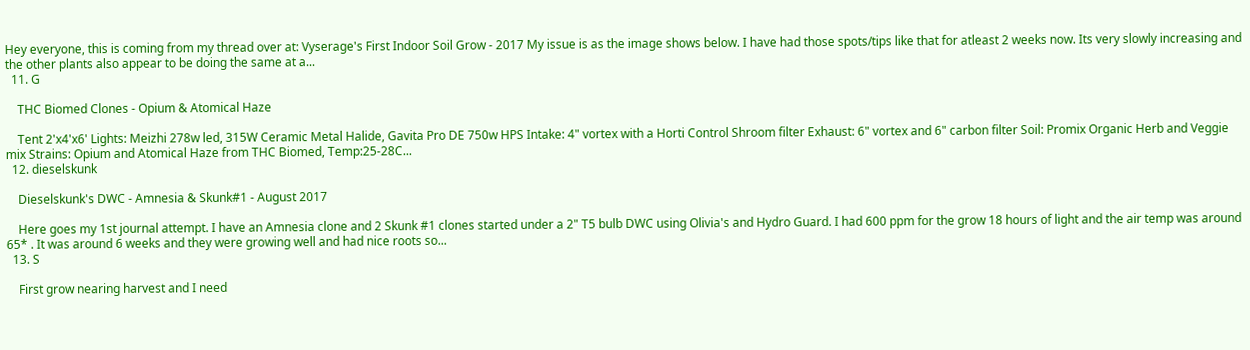Hey everyone, this is coming from my thread over at: Vyserage's First Indoor Soil Grow - 2017 My issue is as the image shows below. I have had those spots/tips like that for atleast 2 weeks now. Its very slowly increasing and the other plants also appear to be doing the same at a...
  11. G

    THC Biomed Clones - Opium & Atomical Haze

    Tent 2'x4'x6' Lights: Meizhi 278w led, 315W Ceramic Metal Halide, Gavita Pro DE 750w HPS Intake: 4" vortex with a Horti Control Shroom filter Exhaust: 6" vortex and 6" carbon filter Soil: Promix Organic Herb and Veggie mix Strains: Opium and Atomical Haze from THC Biomed, Temp:25-28C...
  12. dieselskunk

    Dieselskunk's DWC - Amnesia & Skunk#1 - August 2017

    Here goes my 1st journal attempt. I have an Amnesia clone and 2 Skunk #1 clones started under a 2" T5 bulb DWC using Olivia's and Hydro Guard. I had 600 ppm for the grow 18 hours of light and the air temp was around 65* . It was around 6 weeks and they were growing well and had nice roots so...
  13. S

    First grow nearing harvest and I need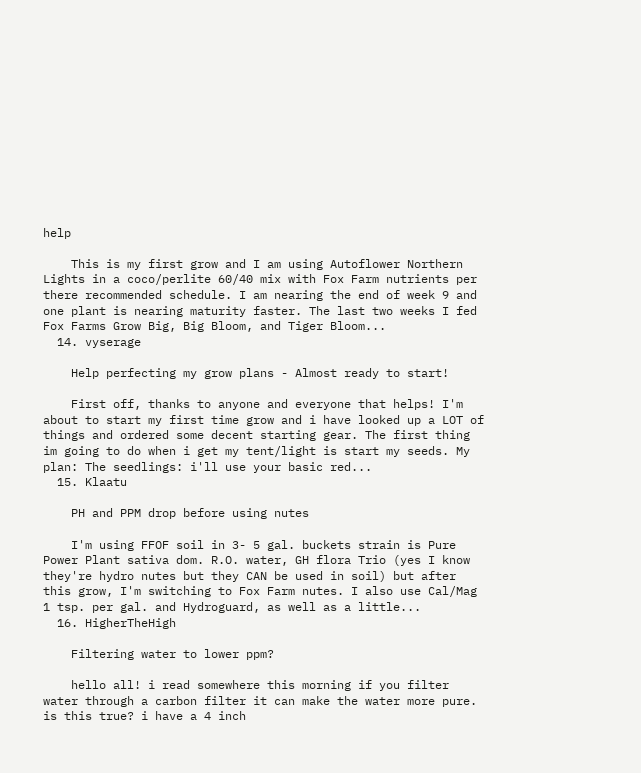help

    This is my first grow and I am using Autoflower Northern Lights in a coco/perlite 60/40 mix with Fox Farm nutrients per there recommended schedule. I am nearing the end of week 9 and one plant is nearing maturity faster. The last two weeks I fed Fox Farms Grow Big, Big Bloom, and Tiger Bloom...
  14. vyserage

    Help perfecting my grow plans - Almost ready to start!

    First off, thanks to anyone and everyone that helps! I'm about to start my first time grow and i have looked up a LOT of things and ordered some decent starting gear. The first thing im going to do when i get my tent/light is start my seeds. My plan: The seedlings: i'll use your basic red...
  15. Klaatu

    PH and PPM drop before using nutes

    I'm using FFOF soil in 3- 5 gal. buckets strain is Pure Power Plant sativa dom. R.O. water, GH flora Trio (yes I know they're hydro nutes but they CAN be used in soil) but after this grow, I'm switching to Fox Farm nutes. I also use Cal/Mag 1 tsp. per gal. and Hydroguard, as well as a little...
  16. HigherTheHigh

    Filtering water to lower ppm?

    hello all! i read somewhere this morning if you filter water through a carbon filter it can make the water more pure. is this true? i have a 4 inch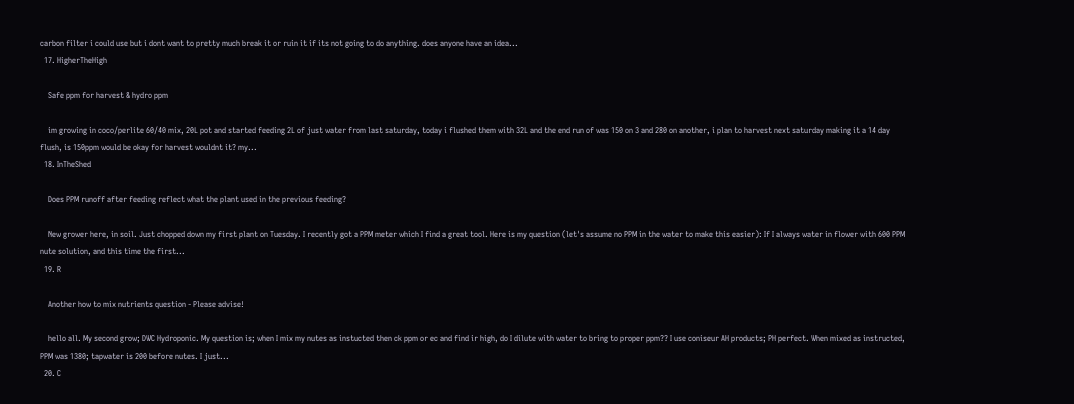carbon filter i could use but i dont want to pretty much break it or ruin it if its not going to do anything. does anyone have an idea...
  17. HigherTheHigh

    Safe ppm for harvest & hydro ppm

    im growing in coco/perlite 60/40 mix, 20L pot and started feeding 2L of just water from last saturday, today i flushed them with 32L and the end run of was 150 on 3 and 280 on another, i plan to harvest next saturday making it a 14 day flush, is 150ppm would be okay for harvest wouldnt it? my...
  18. InTheShed

    Does PPM runoff after feeding reflect what the plant used in the previous feeding?

    New grower here, in soil. Just chopped down my first plant on Tuesday. I recently got a PPM meter which I find a great tool. Here is my question (let's assume no PPM in the water to make this easier): If I always water in flower with 600 PPM nute solution, and this time the first...
  19. R

    Another how to mix nutrients question - Please advise!

    hello all. My second grow; DWC Hydroponic. My question is; when I mix my nutes as instucted then ck ppm or ec and find ir high, do I dilute with water to bring to proper ppm?? I use coniseur AH products; PH perfect. When mixed as instructed, PPM was 1380; tapwater is 200 before nutes. I just...
  20. C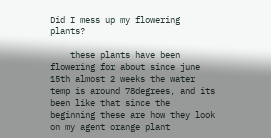Did I mess up my flowering plants?

    these plants have been flowering for about since june 15th almost 2 weeks the water temp is around 78degrees, and its been like that since the beginning these are how they look on my agent orange plant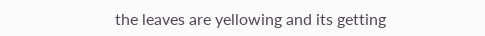the leaves are yellowing and its getting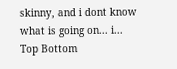skinny, and i dont know what is going on... i...
Top Bottom